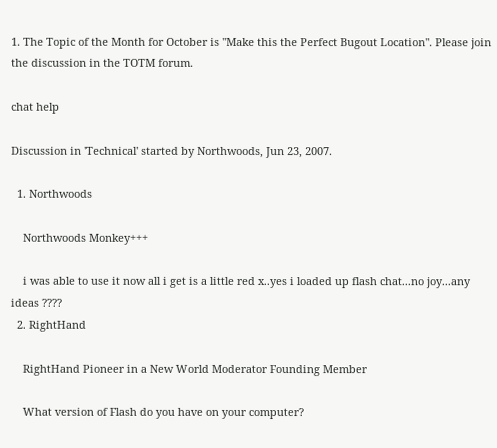1. The Topic of the Month for October is "Make this the Perfect Bugout Location". Please join the discussion in the TOTM forum.

chat help

Discussion in 'Technical' started by Northwoods, Jun 23, 2007.

  1. Northwoods

    Northwoods Monkey+++

    i was able to use it now all i get is a little red x..yes i loaded up flash chat...no joy...any ideas ????
  2. RightHand

    RightHand Pioneer in a New World Moderator Founding Member

    What version of Flash do you have on your computer?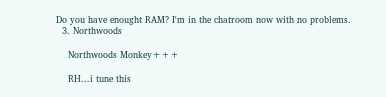Do you have enought RAM? I'm in the chatroom now with no problems.
  3. Northwoods

    Northwoods Monkey+++

    RH...i tune this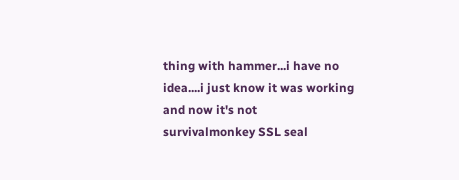thing with hammer...i have no idea....i just know it was working and now it's not
survivalmonkey SSL seal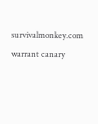survivalmonkey.com warrant canary